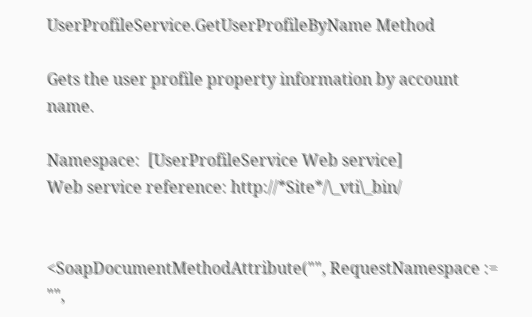UserProfileService.GetUserProfileByName Method

Gets the user profile property information by account name.

Namespace:  [UserProfileService Web service]
Web service reference: http://*Site*/\_vti\_bin/


<SoapDocumentMethodAttribute("", RequestNamespace := "",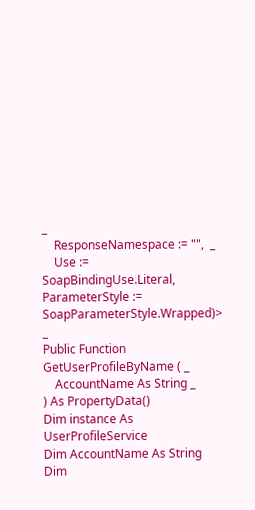_
    ResponseNamespace := "",  _
    Use := SoapBindingUse.Literal, ParameterStyle := SoapParameterStyle.Wrapped)> _
Public Function GetUserProfileByName ( _
    AccountName As String _
) As PropertyData()
Dim instance As UserProfileService
Dim AccountName As String
Dim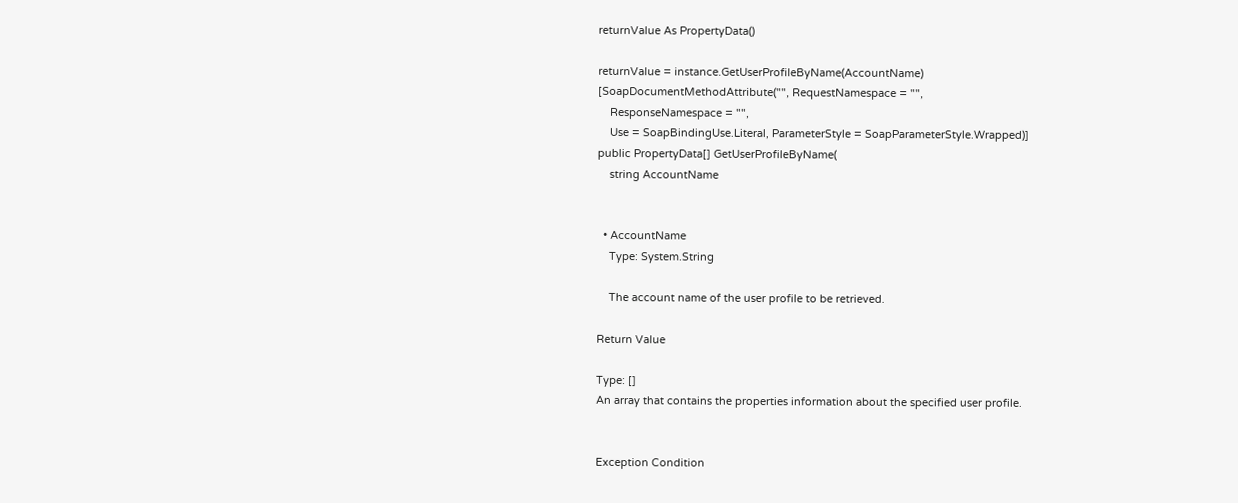returnValue As PropertyData()

returnValue = instance.GetUserProfileByName(AccountName)
[SoapDocumentMethodAttribute("", RequestNamespace = "",
    ResponseNamespace = "",
    Use = SoapBindingUse.Literal, ParameterStyle = SoapParameterStyle.Wrapped)]
public PropertyData[] GetUserProfileByName(
    string AccountName


  • AccountName
    Type: System.String

    The account name of the user profile to be retrieved.

Return Value

Type: []
An array that contains the properties information about the specified user profile.


Exception Condition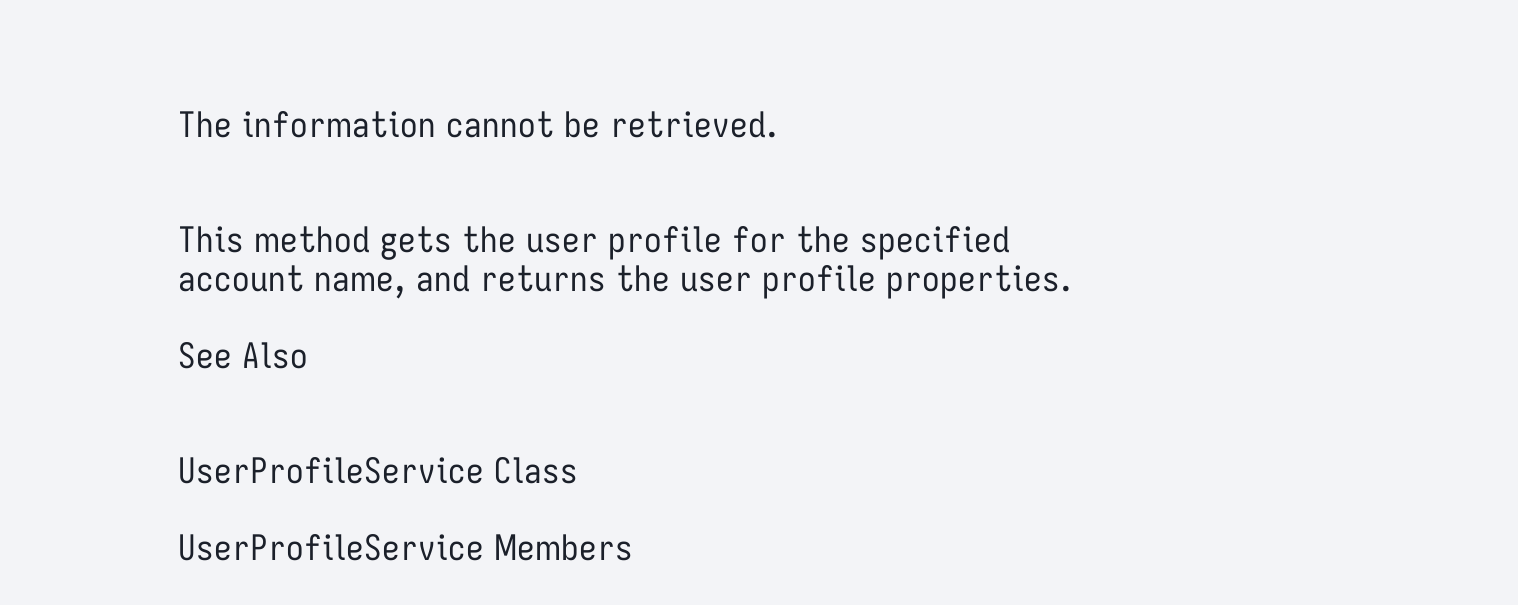The information cannot be retrieved.


This method gets the user profile for the specified account name, and returns the user profile properties.

See Also


UserProfileService Class

UserProfileService Members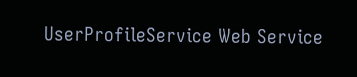UserProfileService Web Service